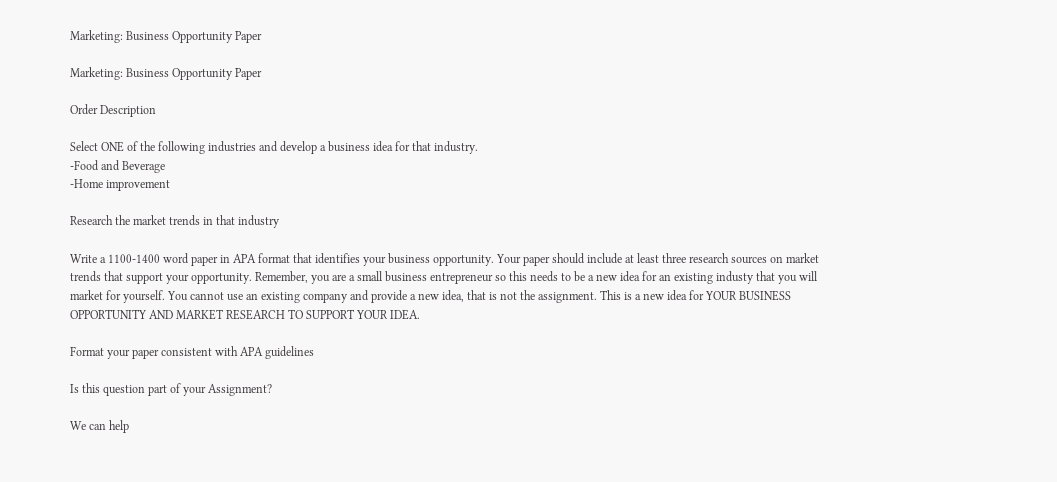Marketing: Business Opportunity Paper

Marketing: Business Opportunity Paper

Order Description

Select ONE of the following industries and develop a business idea for that industry.
-Food and Beverage
-Home improvement

Research the market trends in that industry

Write a 1100-1400 word paper in APA format that identifies your business opportunity. Your paper should include at least three research sources on market trends that support your opportunity. Remember, you are a small business entrepreneur so this needs to be a new idea for an existing industy that you will market for yourself. You cannot use an existing company and provide a new idea, that is not the assignment. This is a new idea for YOUR BUSINESS OPPORTUNITY AND MARKET RESEARCH TO SUPPORT YOUR IDEA.

Format your paper consistent with APA guidelines

Is this question part of your Assignment?

We can help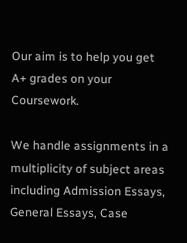Our aim is to help you get A+ grades on your Coursework.

We handle assignments in a multiplicity of subject areas including Admission Essays, General Essays, Case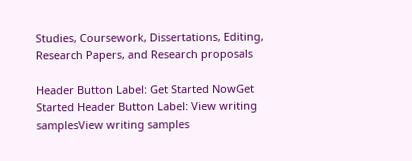Studies, Coursework, Dissertations, Editing, Research Papers, and Research proposals

Header Button Label: Get Started NowGet Started Header Button Label: View writing samplesView writing samples